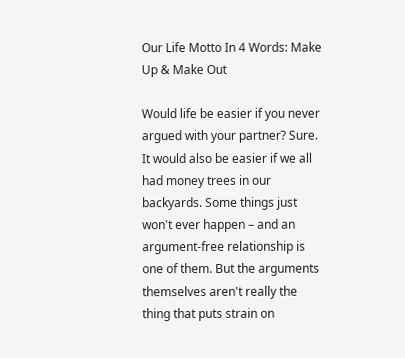Our Life Motto In 4 Words: Make Up & Make Out

Would life be easier if you never argued with your partner? Sure. It would also be easier if we all had money trees in our backyards. Some things just won't ever happen – and an argument-free relationship is one of them. But the arguments themselves aren't really the thing that puts strain on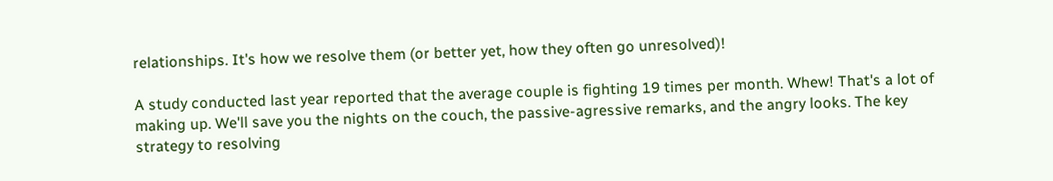relationships. It's how we resolve them (or better yet, how they often go unresolved)!

A study conducted last year reported that the average couple is fighting 19 times per month. Whew! That's a lot of making up. We'll save you the nights on the couch, the passive-agressive remarks, and the angry looks. The key strategy to resolving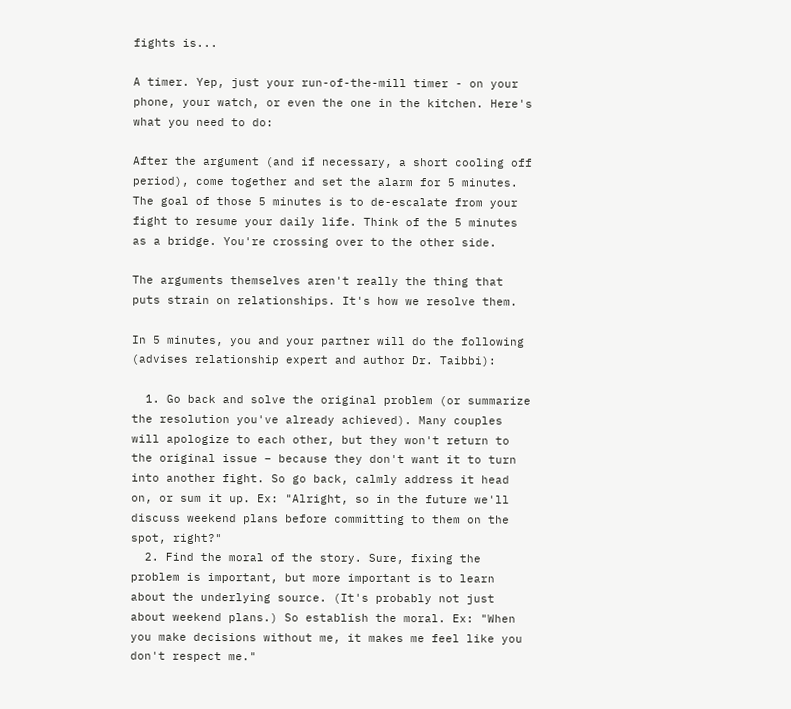fights is...

A timer. Yep, just your run-of-the-mill timer - on your phone, your watch, or even the one in the kitchen. Here's what you need to do:

After the argument (and if necessary, a short cooling off period), come together and set the alarm for 5 minutes. The goal of those 5 minutes is to de-escalate from your fight to resume your daily life. Think of the 5 minutes as a bridge. You're crossing over to the other side.

The arguments themselves aren't really the thing that puts strain on relationships. It's how we resolve them.

In 5 minutes, you and your partner will do the following (advises relationship expert and author Dr. Taibbi):

  1. Go back and solve the original problem (or summarize the resolution you've already achieved). Many couples will apologize to each other, but they won't return to the original issue – because they don't want it to turn into another fight. So go back, calmly address it head on, or sum it up. Ex: "Alright, so in the future we'll discuss weekend plans before committing to them on the spot, right?"
  2. Find the moral of the story. Sure, fixing the problem is important, but more important is to learn about the underlying source. (It's probably not just about weekend plans.) So establish the moral. Ex: "When you make decisions without me, it makes me feel like you don't respect me."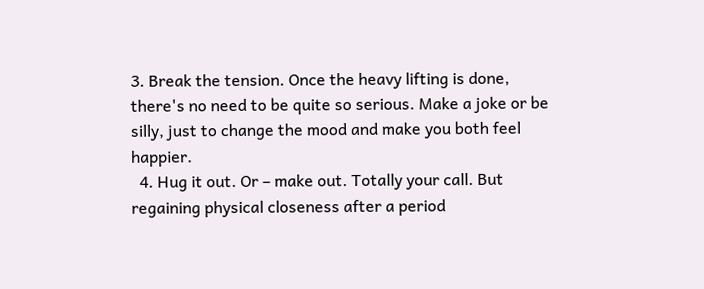3. Break the tension. Once the heavy lifting is done, there's no need to be quite so serious. Make a joke or be silly, just to change the mood and make you both feel happier.
  4. Hug it out. Or – make out. Totally your call. But regaining physical closeness after a period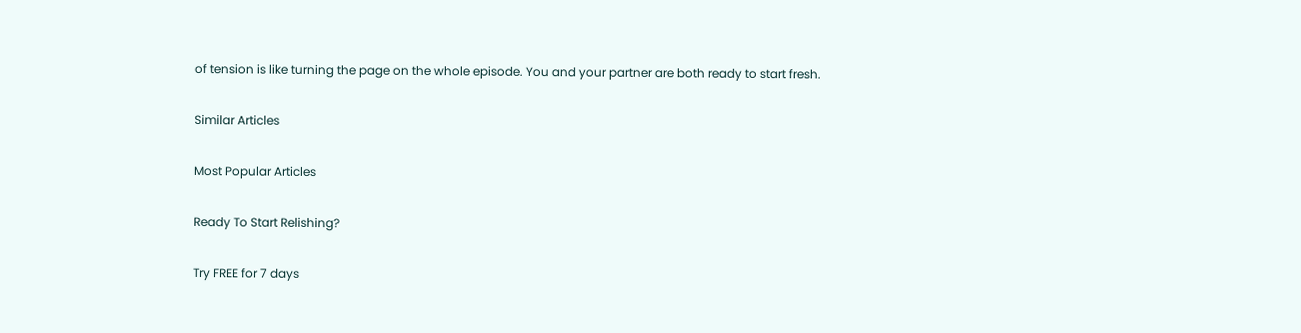of tension is like turning the page on the whole episode. You and your partner are both ready to start fresh.

Similar Articles

Most Popular Articles

Ready To Start Relishing?

Try FREE for 7 days